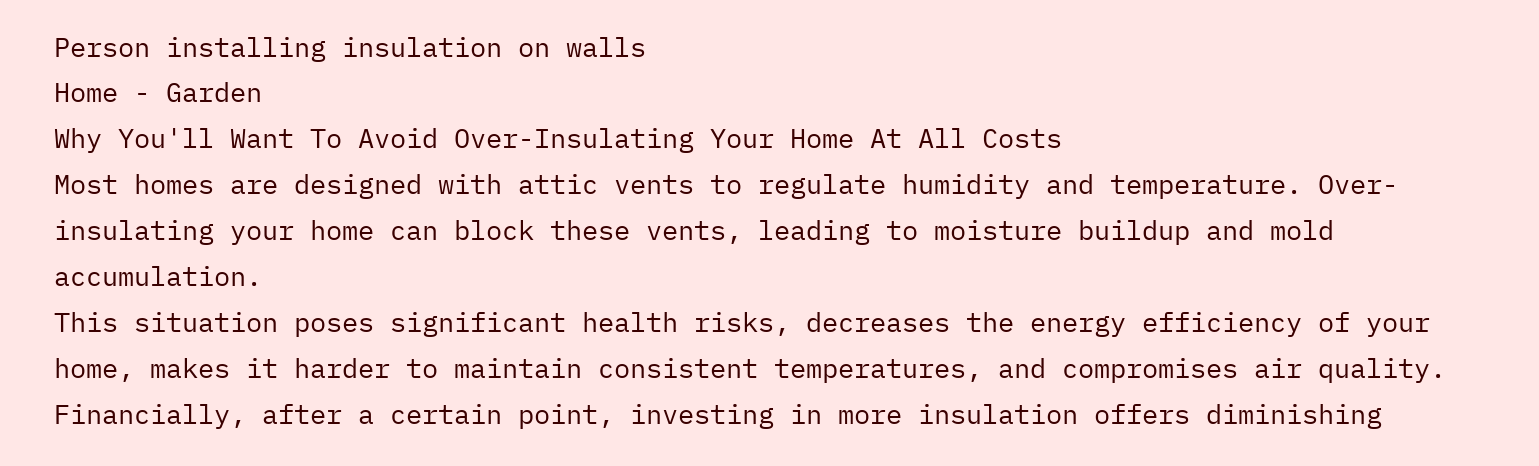Person installing insulation on walls
Home - Garden
Why You'll Want To Avoid Over-Insulating Your Home At All Costs
Most homes are designed with attic vents to regulate humidity and temperature. Over-insulating your home can block these vents, leading to moisture buildup and mold accumulation.
This situation poses significant health risks, decreases the energy efficiency of your home, makes it harder to maintain consistent temperatures, and compromises air quality.
Financially, after a certain point, investing in more insulation offers diminishing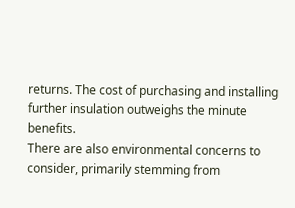returns. The cost of purchasing and installing further insulation outweighs the minute benefits.
There are also environmental concerns to consider, primarily stemming from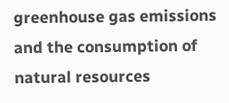greenhouse gas emissions and the consumption of natural resources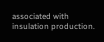associated with insulation production.